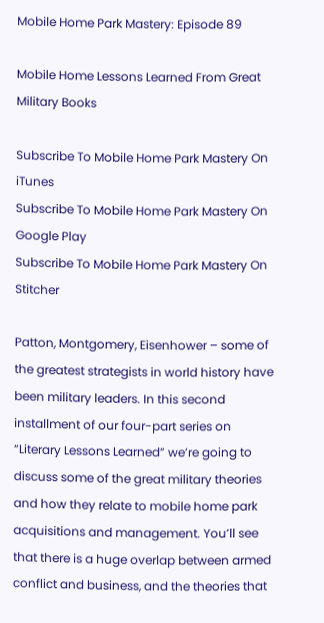Mobile Home Park Mastery: Episode 89

Mobile Home Lessons Learned From Great Military Books

Subscribe To Mobile Home Park Mastery On iTunes
Subscribe To Mobile Home Park Mastery On Google Play
Subscribe To Mobile Home Park Mastery On Stitcher

Patton, Montgomery, Eisenhower – some of the greatest strategists in world history have been military leaders. In this second installment of our four-part series on “Literary Lessons Learned” we’re going to discuss some of the great military theories and how they relate to mobile home park acquisitions and management. You’ll see that there is a huge overlap between armed conflict and business, and the theories that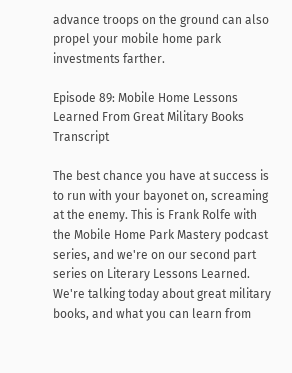advance troops on the ground can also propel your mobile home park investments farther.

Episode 89: Mobile Home Lessons Learned From Great Military Books Transcript

The best chance you have at success is to run with your bayonet on, screaming at the enemy. This is Frank Rolfe with the Mobile Home Park Mastery podcast series, and we're on our second part series on Literary Lessons Learned. We're talking today about great military books, and what you can learn from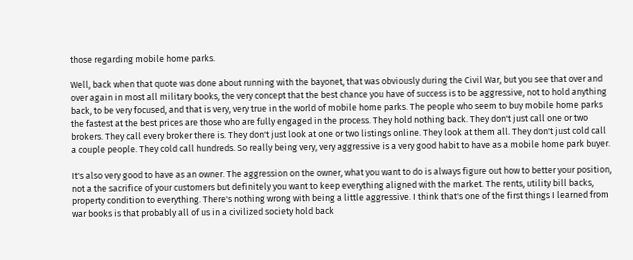those regarding mobile home parks.

Well, back when that quote was done about running with the bayonet, that was obviously during the Civil War, but you see that over and over again in most all military books, the very concept that the best chance you have of success is to be aggressive, not to hold anything back, to be very focused, and that is very, very true in the world of mobile home parks. The people who seem to buy mobile home parks the fastest at the best prices are those who are fully engaged in the process. They hold nothing back. They don't just call one or two brokers. They call every broker there is. They don't just look at one or two listings online. They look at them all. They don't just cold call a couple people. They cold call hundreds. So really being very, very aggressive is a very good habit to have as a mobile home park buyer.

It's also very good to have as an owner. The aggression on the owner, what you want to do is always figure out how to better your position, not a the sacrifice of your customers but definitely you want to keep everything aligned with the market. The rents, utility bill backs, property condition to everything. There's nothing wrong with being a little aggressive. I think that's one of the first things I learned from war books is that probably all of us in a civilized society hold back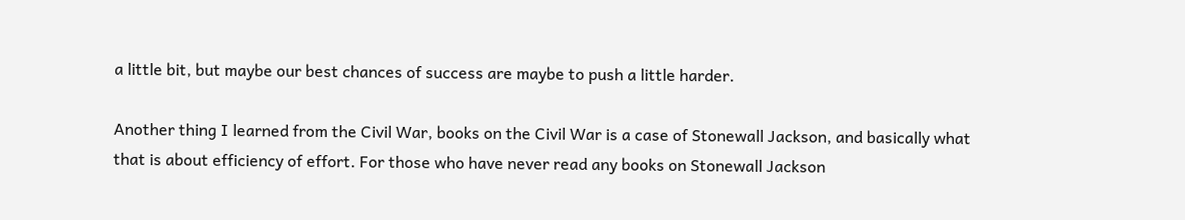a little bit, but maybe our best chances of success are maybe to push a little harder.

Another thing I learned from the Civil War, books on the Civil War is a case of Stonewall Jackson, and basically what that is about efficiency of effort. For those who have never read any books on Stonewall Jackson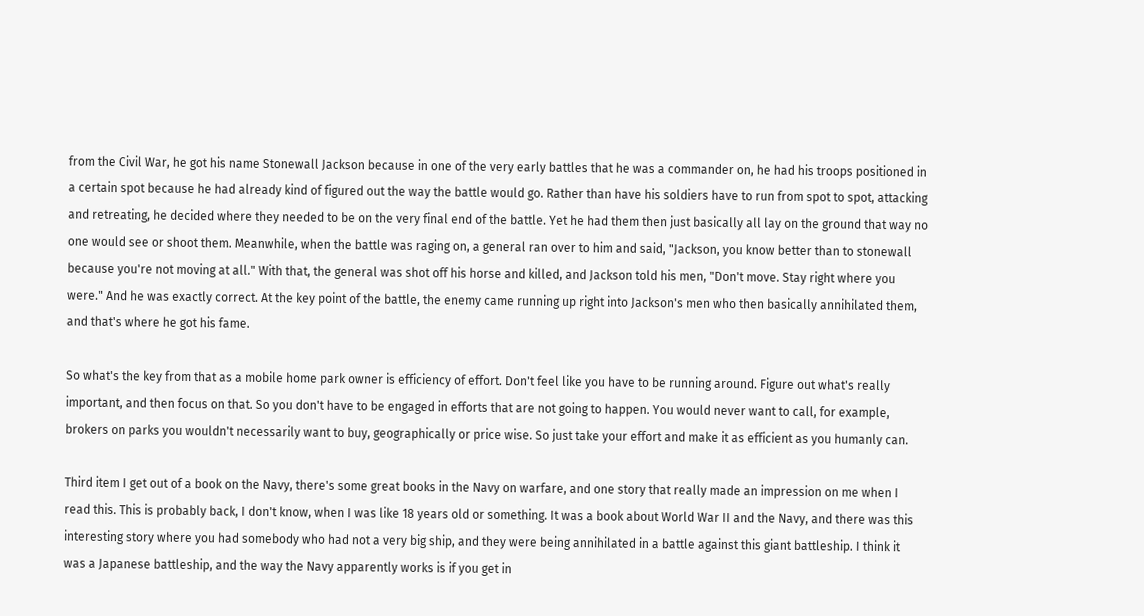from the Civil War, he got his name Stonewall Jackson because in one of the very early battles that he was a commander on, he had his troops positioned in a certain spot because he had already kind of figured out the way the battle would go. Rather than have his soldiers have to run from spot to spot, attacking and retreating, he decided where they needed to be on the very final end of the battle. Yet he had them then just basically all lay on the ground that way no one would see or shoot them. Meanwhile, when the battle was raging on, a general ran over to him and said, "Jackson, you know better than to stonewall because you're not moving at all." With that, the general was shot off his horse and killed, and Jackson told his men, "Don't move. Stay right where you were." And he was exactly correct. At the key point of the battle, the enemy came running up right into Jackson's men who then basically annihilated them, and that's where he got his fame.

So what's the key from that as a mobile home park owner is efficiency of effort. Don't feel like you have to be running around. Figure out what's really important, and then focus on that. So you don't have to be engaged in efforts that are not going to happen. You would never want to call, for example, brokers on parks you wouldn't necessarily want to buy, geographically or price wise. So just take your effort and make it as efficient as you humanly can.

Third item I get out of a book on the Navy, there's some great books in the Navy on warfare, and one story that really made an impression on me when I read this. This is probably back, I don't know, when I was like 18 years old or something. It was a book about World War II and the Navy, and there was this interesting story where you had somebody who had not a very big ship, and they were being annihilated in a battle against this giant battleship. I think it was a Japanese battleship, and the way the Navy apparently works is if you get in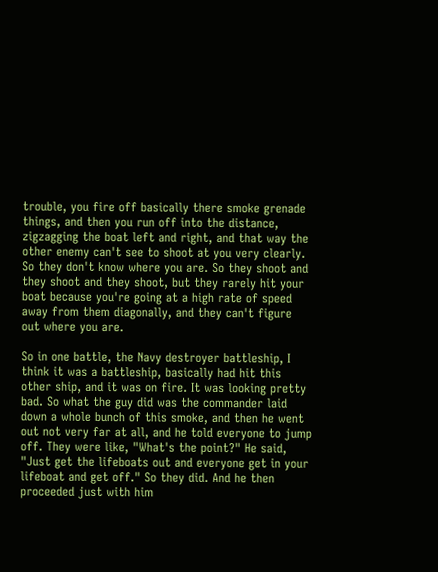trouble, you fire off basically there smoke grenade things, and then you run off into the distance, zigzagging the boat left and right, and that way the other enemy can't see to shoot at you very clearly. So they don't know where you are. So they shoot and they shoot and they shoot, but they rarely hit your boat because you're going at a high rate of speed away from them diagonally, and they can't figure out where you are.

So in one battle, the Navy destroyer battleship, I think it was a battleship, basically had hit this other ship, and it was on fire. It was looking pretty bad. So what the guy did was the commander laid down a whole bunch of this smoke, and then he went out not very far at all, and he told everyone to jump off. They were like, "What's the point?" He said, "Just get the lifeboats out and everyone get in your lifeboat and get off." So they did. And he then proceeded just with him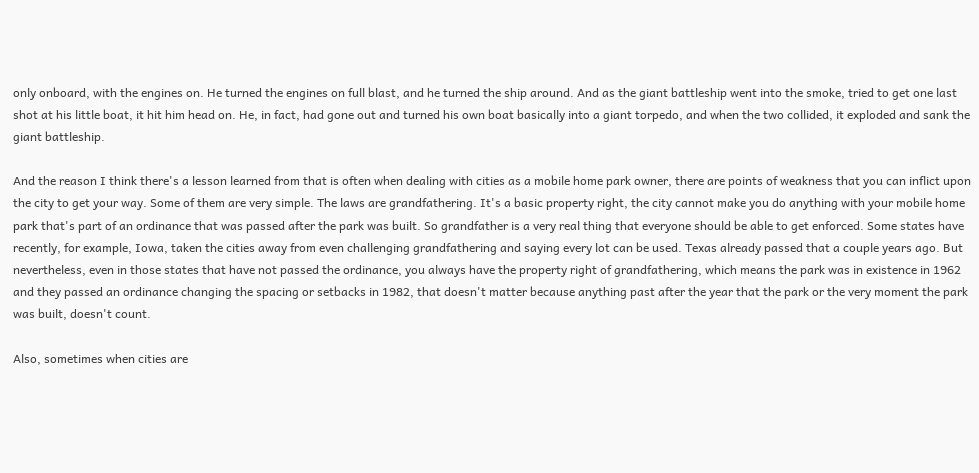only onboard, with the engines on. He turned the engines on full blast, and he turned the ship around. And as the giant battleship went into the smoke, tried to get one last shot at his little boat, it hit him head on. He, in fact, had gone out and turned his own boat basically into a giant torpedo, and when the two collided, it exploded and sank the giant battleship.

And the reason I think there's a lesson learned from that is often when dealing with cities as a mobile home park owner, there are points of weakness that you can inflict upon the city to get your way. Some of them are very simple. The laws are grandfathering. It's a basic property right, the city cannot make you do anything with your mobile home park that's part of an ordinance that was passed after the park was built. So grandfather is a very real thing that everyone should be able to get enforced. Some states have recently, for example, Iowa, taken the cities away from even challenging grandfathering and saying every lot can be used. Texas already passed that a couple years ago. But nevertheless, even in those states that have not passed the ordinance, you always have the property right of grandfathering, which means the park was in existence in 1962 and they passed an ordinance changing the spacing or setbacks in 1982, that doesn't matter because anything past after the year that the park or the very moment the park was built, doesn't count.

Also, sometimes when cities are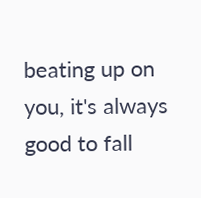beating up on you, it's always good to fall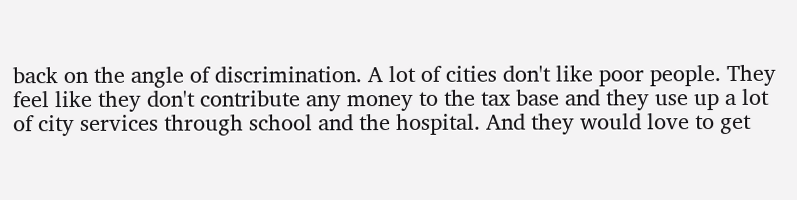back on the angle of discrimination. A lot of cities don't like poor people. They feel like they don't contribute any money to the tax base and they use up a lot of city services through school and the hospital. And they would love to get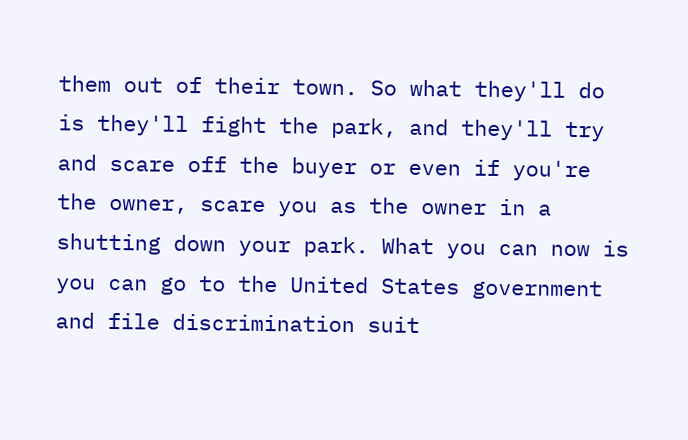them out of their town. So what they'll do is they'll fight the park, and they'll try and scare off the buyer or even if you're the owner, scare you as the owner in a shutting down your park. What you can now is you can go to the United States government and file discrimination suit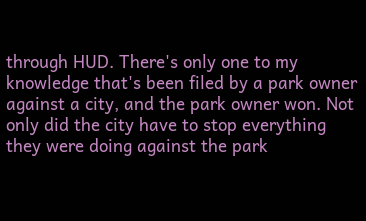through HUD. There's only one to my knowledge that's been filed by a park owner against a city, and the park owner won. Not only did the city have to stop everything they were doing against the park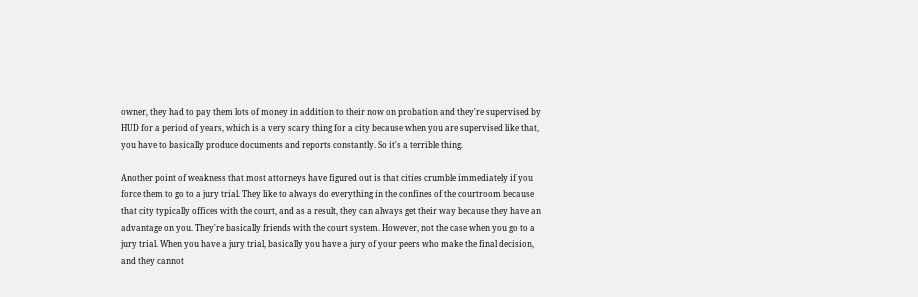owner, they had to pay them lots of money in addition to their now on probation and they're supervised by HUD for a period of years, which is a very scary thing for a city because when you are supervised like that, you have to basically produce documents and reports constantly. So it's a terrible thing.

Another point of weakness that most attorneys have figured out is that cities crumble immediately if you force them to go to a jury trial. They like to always do everything in the confines of the courtroom because that city typically offices with the court, and as a result, they can always get their way because they have an advantage on you. They're basically friends with the court system. However, not the case when you go to a jury trial. When you have a jury trial, basically you have a jury of your peers who make the final decision, and they cannot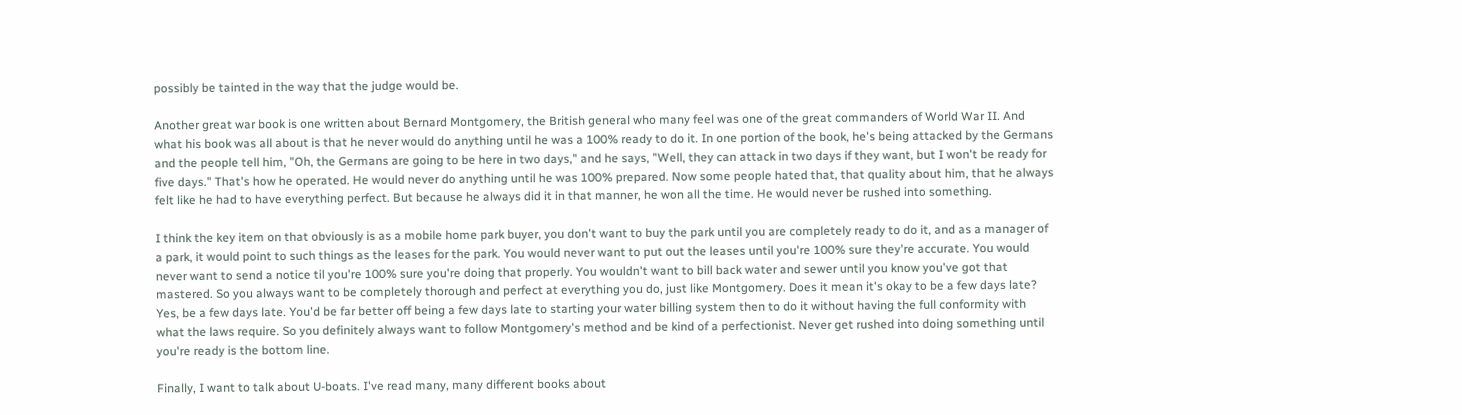possibly be tainted in the way that the judge would be.

Another great war book is one written about Bernard Montgomery, the British general who many feel was one of the great commanders of World War II. And what his book was all about is that he never would do anything until he was a 100% ready to do it. In one portion of the book, he's being attacked by the Germans and the people tell him, "Oh, the Germans are going to be here in two days," and he says, "Well, they can attack in two days if they want, but I won't be ready for five days." That's how he operated. He would never do anything until he was 100% prepared. Now some people hated that, that quality about him, that he always felt like he had to have everything perfect. But because he always did it in that manner, he won all the time. He would never be rushed into something.

I think the key item on that obviously is as a mobile home park buyer, you don't want to buy the park until you are completely ready to do it, and as a manager of a park, it would point to such things as the leases for the park. You would never want to put out the leases until you're 100% sure they're accurate. You would never want to send a notice til you're 100% sure you're doing that properly. You wouldn't want to bill back water and sewer until you know you've got that mastered. So you always want to be completely thorough and perfect at everything you do, just like Montgomery. Does it mean it's okay to be a few days late? Yes, be a few days late. You'd be far better off being a few days late to starting your water billing system then to do it without having the full conformity with what the laws require. So you definitely always want to follow Montgomery's method and be kind of a perfectionist. Never get rushed into doing something until you're ready is the bottom line.

Finally, I want to talk about U-boats. I've read many, many different books about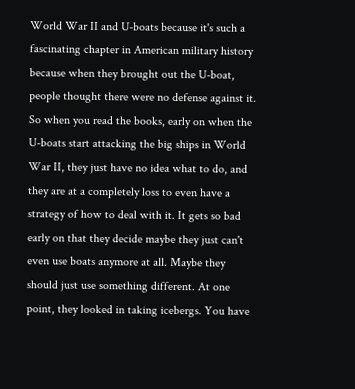World War II and U-boats because it's such a fascinating chapter in American military history because when they brought out the U-boat, people thought there were no defense against it. So when you read the books, early on when the U-boats start attacking the big ships in World War II, they just have no idea what to do, and they are at a completely loss to even have a strategy of how to deal with it. It gets so bad early on that they decide maybe they just can't even use boats anymore at all. Maybe they should just use something different. At one point, they looked in taking icebergs. You have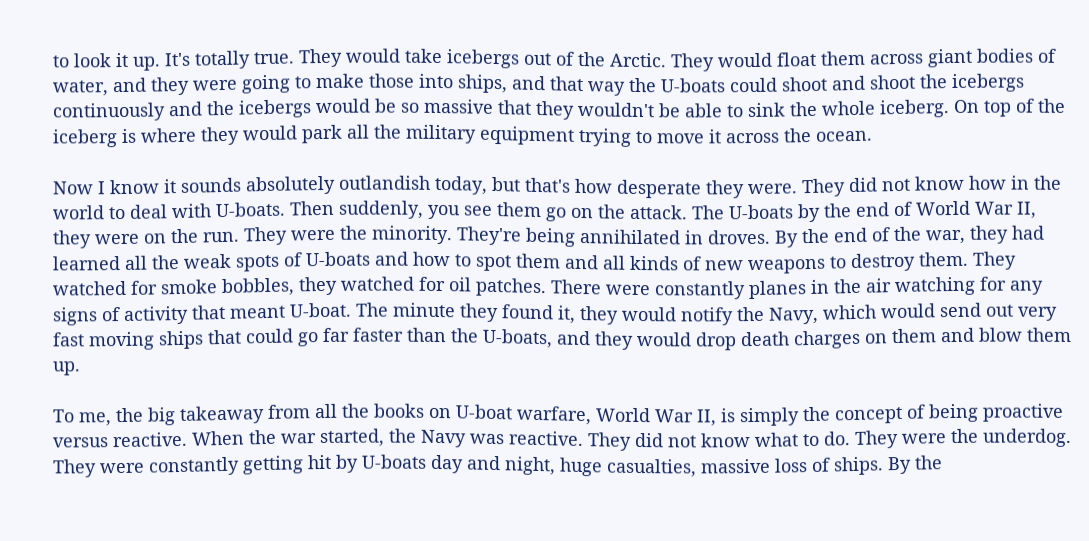to look it up. It's totally true. They would take icebergs out of the Arctic. They would float them across giant bodies of water, and they were going to make those into ships, and that way the U-boats could shoot and shoot the icebergs continuously and the icebergs would be so massive that they wouldn't be able to sink the whole iceberg. On top of the iceberg is where they would park all the military equipment trying to move it across the ocean.

Now I know it sounds absolutely outlandish today, but that's how desperate they were. They did not know how in the world to deal with U-boats. Then suddenly, you see them go on the attack. The U-boats by the end of World War II, they were on the run. They were the minority. They're being annihilated in droves. By the end of the war, they had learned all the weak spots of U-boats and how to spot them and all kinds of new weapons to destroy them. They watched for smoke bobbles, they watched for oil patches. There were constantly planes in the air watching for any signs of activity that meant U-boat. The minute they found it, they would notify the Navy, which would send out very fast moving ships that could go far faster than the U-boats, and they would drop death charges on them and blow them up.

To me, the big takeaway from all the books on U-boat warfare, World War II, is simply the concept of being proactive versus reactive. When the war started, the Navy was reactive. They did not know what to do. They were the underdog. They were constantly getting hit by U-boats day and night, huge casualties, massive loss of ships. By the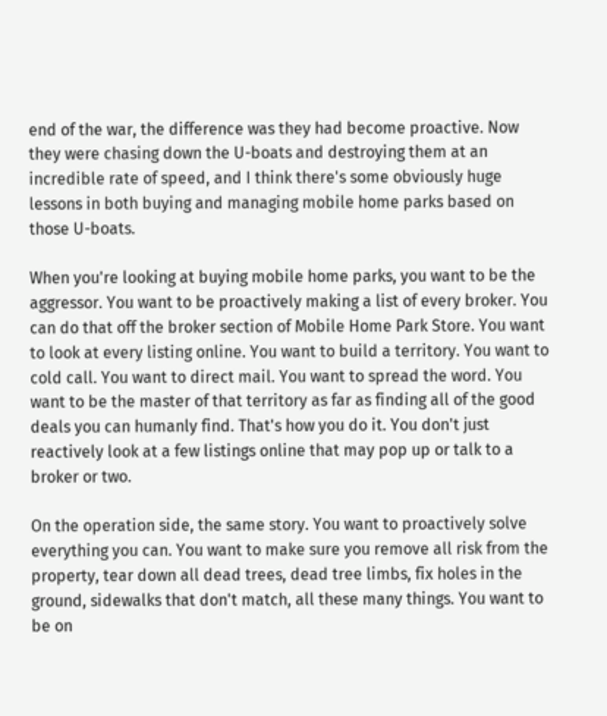end of the war, the difference was they had become proactive. Now they were chasing down the U-boats and destroying them at an incredible rate of speed, and I think there's some obviously huge lessons in both buying and managing mobile home parks based on those U-boats.

When you're looking at buying mobile home parks, you want to be the aggressor. You want to be proactively making a list of every broker. You can do that off the broker section of Mobile Home Park Store. You want to look at every listing online. You want to build a territory. You want to cold call. You want to direct mail. You want to spread the word. You want to be the master of that territory as far as finding all of the good deals you can humanly find. That's how you do it. You don't just reactively look at a few listings online that may pop up or talk to a broker or two.

On the operation side, the same story. You want to proactively solve everything you can. You want to make sure you remove all risk from the property, tear down all dead trees, dead tree limbs, fix holes in the ground, sidewalks that don't match, all these many things. You want to be on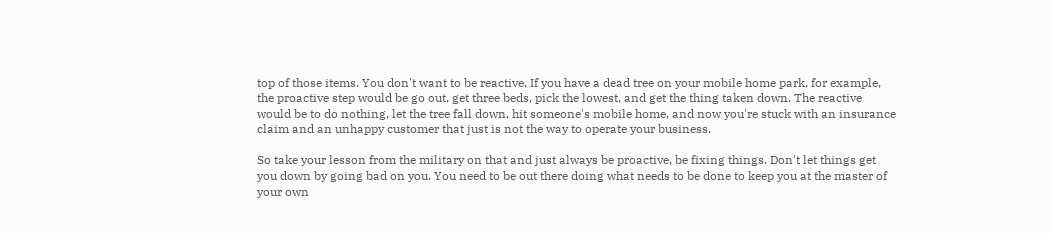top of those items. You don't want to be reactive. If you have a dead tree on your mobile home park, for example, the proactive step would be go out, get three beds, pick the lowest, and get the thing taken down. The reactive would be to do nothing, let the tree fall down, hit someone's mobile home, and now you're stuck with an insurance claim and an unhappy customer that just is not the way to operate your business.

So take your lesson from the military on that and just always be proactive, be fixing things. Don't let things get you down by going bad on you. You need to be out there doing what needs to be done to keep you at the master of your own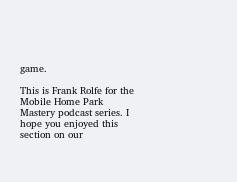game.

This is Frank Rolfe for the Mobile Home Park Mastery podcast series. I hope you enjoyed this section on our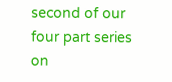second of our four part series on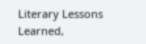Literary Lessons Learned,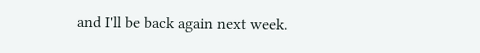and I'll be back again next week.